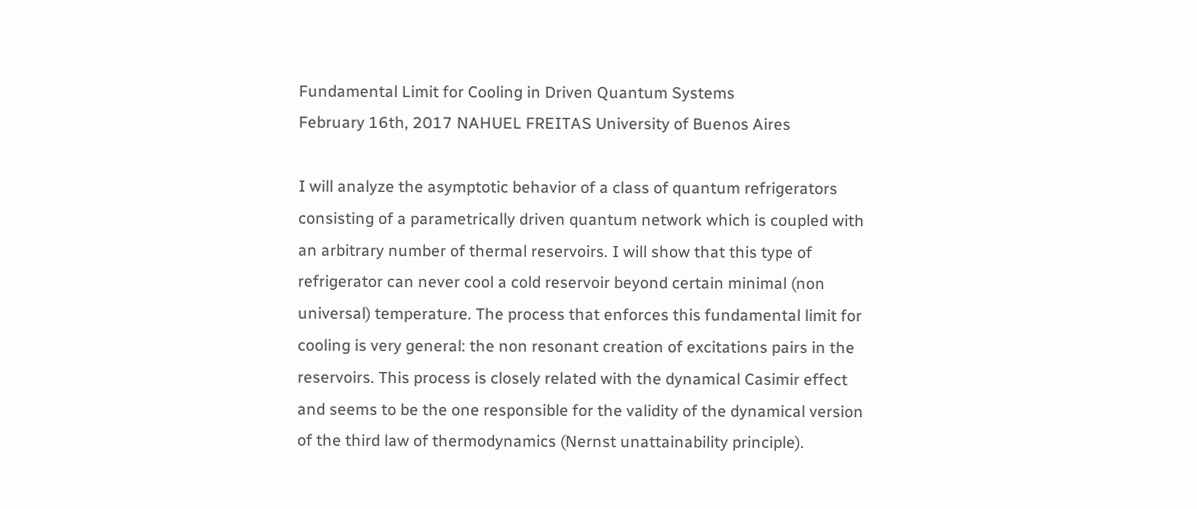Fundamental Limit for Cooling in Driven Quantum Systems
February 16th, 2017 NAHUEL FREITAS University of Buenos Aires

I will analyze the asymptotic behavior of a class of quantum refrigerators consisting of a parametrically driven quantum network which is coupled with an arbitrary number of thermal reservoirs. I will show that this type of refrigerator can never cool a cold reservoir beyond certain minimal (non universal) temperature. The process that enforces this fundamental limit for cooling is very general: the non resonant creation of excitations pairs in the reservoirs. This process is closely related with the dynamical Casimir effect and seems to be the one responsible for the validity of the dynamical version of the third law of thermodynamics (Nernst unattainability principle).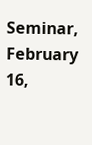Seminar, February 16,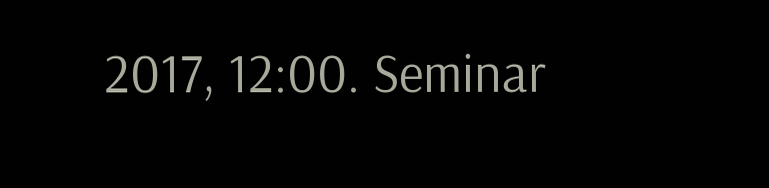2017, 12:00. Seminar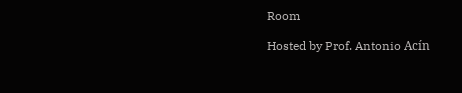Room

Hosted by Prof. Antonio Acín